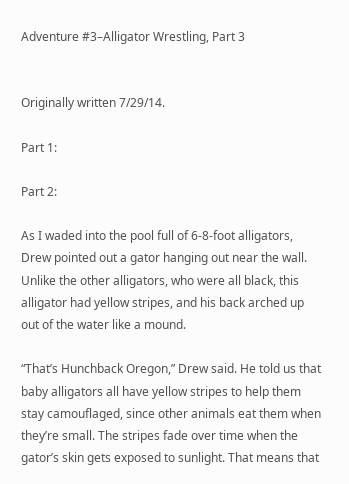Adventure #3–Alligator Wrestling, Part 3


Originally written 7/29/14.

Part 1:

Part 2:

As I waded into the pool full of 6-8-foot alligators, Drew pointed out a gator hanging out near the wall. Unlike the other alligators, who were all black, this alligator had yellow stripes, and his back arched up out of the water like a mound.

“That’s Hunchback Oregon,” Drew said. He told us that baby alligators all have yellow stripes to help them stay camouflaged, since other animals eat them when they’re small. The stripes fade over time when the gator’s skin gets exposed to sunlight. That means that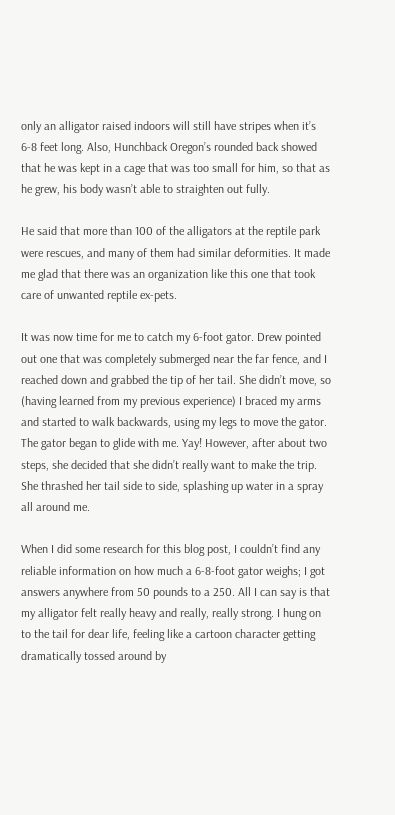only an alligator raised indoors will still have stripes when it’s 6-8 feet long. Also, Hunchback Oregon’s rounded back showed that he was kept in a cage that was too small for him, so that as he grew, his body wasn’t able to straighten out fully.

He said that more than 100 of the alligators at the reptile park were rescues, and many of them had similar deformities. It made me glad that there was an organization like this one that took care of unwanted reptile ex-pets.

It was now time for me to catch my 6-foot gator. Drew pointed out one that was completely submerged near the far fence, and I reached down and grabbed the tip of her tail. She didn’t move, so (having learned from my previous experience) I braced my arms and started to walk backwards, using my legs to move the gator. The gator began to glide with me. Yay! However, after about two steps, she decided that she didn’t really want to make the trip. She thrashed her tail side to side, splashing up water in a spray all around me.

When I did some research for this blog post, I couldn’t find any reliable information on how much a 6-8-foot gator weighs; I got answers anywhere from 50 pounds to a 250. All I can say is that my alligator felt really heavy and really, really strong. I hung on to the tail for dear life, feeling like a cartoon character getting dramatically tossed around by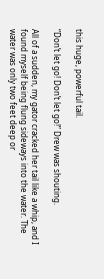this huge, powerful tail.

“Don’t let go! Don’t let go!” Drew was shouting.

All of a sudden, my gator cracked her tail like a whip, and I found myself being flung sideways into the water. The water was only two feet deep or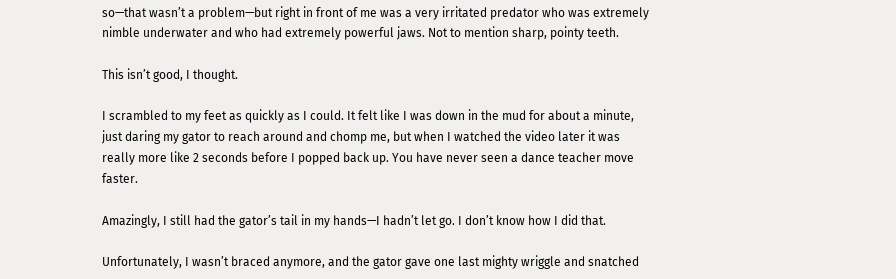so—that wasn’t a problem—but right in front of me was a very irritated predator who was extremely nimble underwater and who had extremely powerful jaws. Not to mention sharp, pointy teeth.

This isn’t good, I thought.

I scrambled to my feet as quickly as I could. It felt like I was down in the mud for about a minute, just daring my gator to reach around and chomp me, but when I watched the video later it was really more like 2 seconds before I popped back up. You have never seen a dance teacher move faster.

Amazingly, I still had the gator’s tail in my hands—I hadn’t let go. I don’t know how I did that.

Unfortunately, I wasn’t braced anymore, and the gator gave one last mighty wriggle and snatched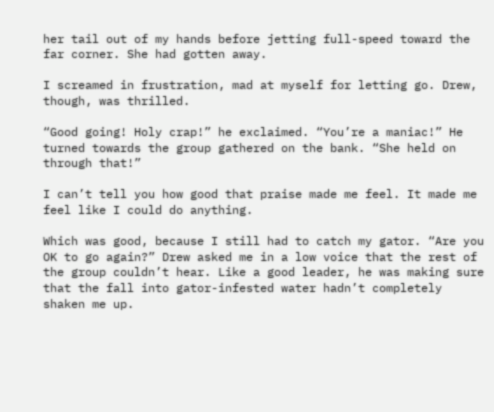her tail out of my hands before jetting full-speed toward the far corner. She had gotten away.

I screamed in frustration, mad at myself for letting go. Drew, though, was thrilled.

“Good going! Holy crap!” he exclaimed. “You’re a maniac!” He turned towards the group gathered on the bank. “She held on through that!”

I can’t tell you how good that praise made me feel. It made me feel like I could do anything.

Which was good, because I still had to catch my gator. “Are you OK to go again?” Drew asked me in a low voice that the rest of the group couldn’t hear. Like a good leader, he was making sure that the fall into gator-infested water hadn’t completely shaken me up.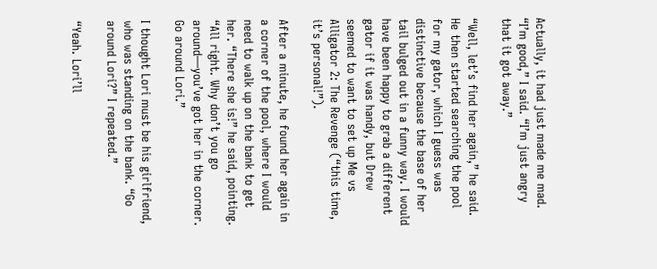Actually, it had just made me mad. “I’m good,” I said. “I’m just angry that it got away.”

“Well, let’s find her again,” he said. He then started searching the pool for my gator, which I guess was distinctive because the base of her tail bulged out in a funny way. I would have been happy to grab a different gator if it was handy, but Drew seemed to want to set up Me vs Alligator 2: The Revenge (“this time, it’s personal!”).

After a minute, he found her again in a corner of the pool, where I would need to walk up on the bank to get her. “There she is!” he said, pointing. “All right. Why don’t you go around—you’ve got her in the corner. Go around Lori.”

I thought Lori must be his girlfriend, who was standing on the bank. “Go around Lori?” I repeated.”

“Yeah. Lori’ll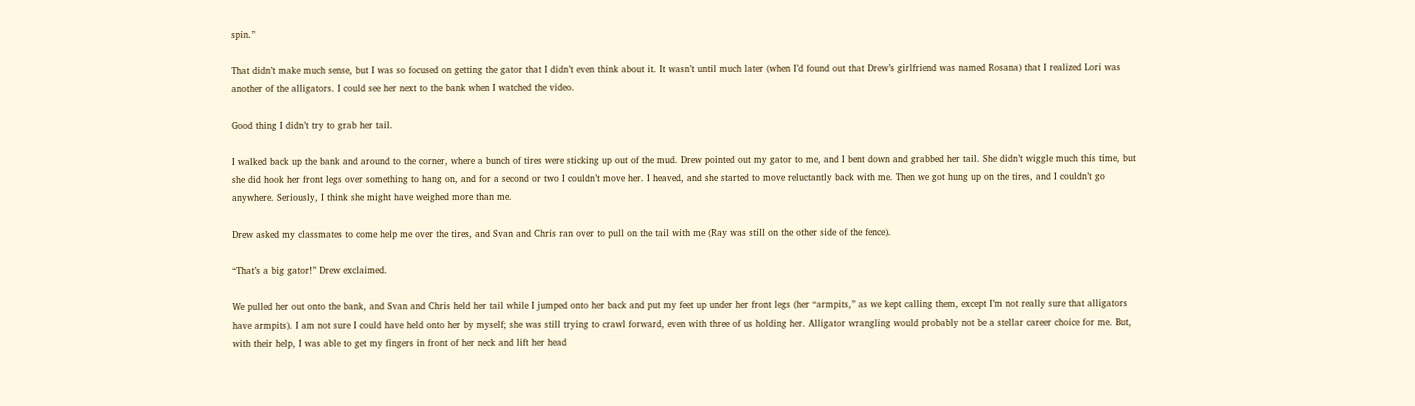spin.”

That didn’t make much sense, but I was so focused on getting the gator that I didn’t even think about it. It wasn’t until much later (when I’d found out that Drew’s girlfriend was named Rosana) that I realized Lori was another of the alligators. I could see her next to the bank when I watched the video.

Good thing I didn’t try to grab her tail.

I walked back up the bank and around to the corner, where a bunch of tires were sticking up out of the mud. Drew pointed out my gator to me, and I bent down and grabbed her tail. She didn’t wiggle much this time, but she did hook her front legs over something to hang on, and for a second or two I couldn’t move her. I heaved, and she started to move reluctantly back with me. Then we got hung up on the tires, and I couldn’t go anywhere. Seriously, I think she might have weighed more than me.

Drew asked my classmates to come help me over the tires, and Svan and Chris ran over to pull on the tail with me (Ray was still on the other side of the fence).

“That’s a big gator!” Drew exclaimed.

We pulled her out onto the bank, and Svan and Chris held her tail while I jumped onto her back and put my feet up under her front legs (her “armpits,” as we kept calling them, except I’m not really sure that alligators have armpits). I am not sure I could have held onto her by myself; she was still trying to crawl forward, even with three of us holding her. Alligator wrangling would probably not be a stellar career choice for me. But, with their help, I was able to get my fingers in front of her neck and lift her head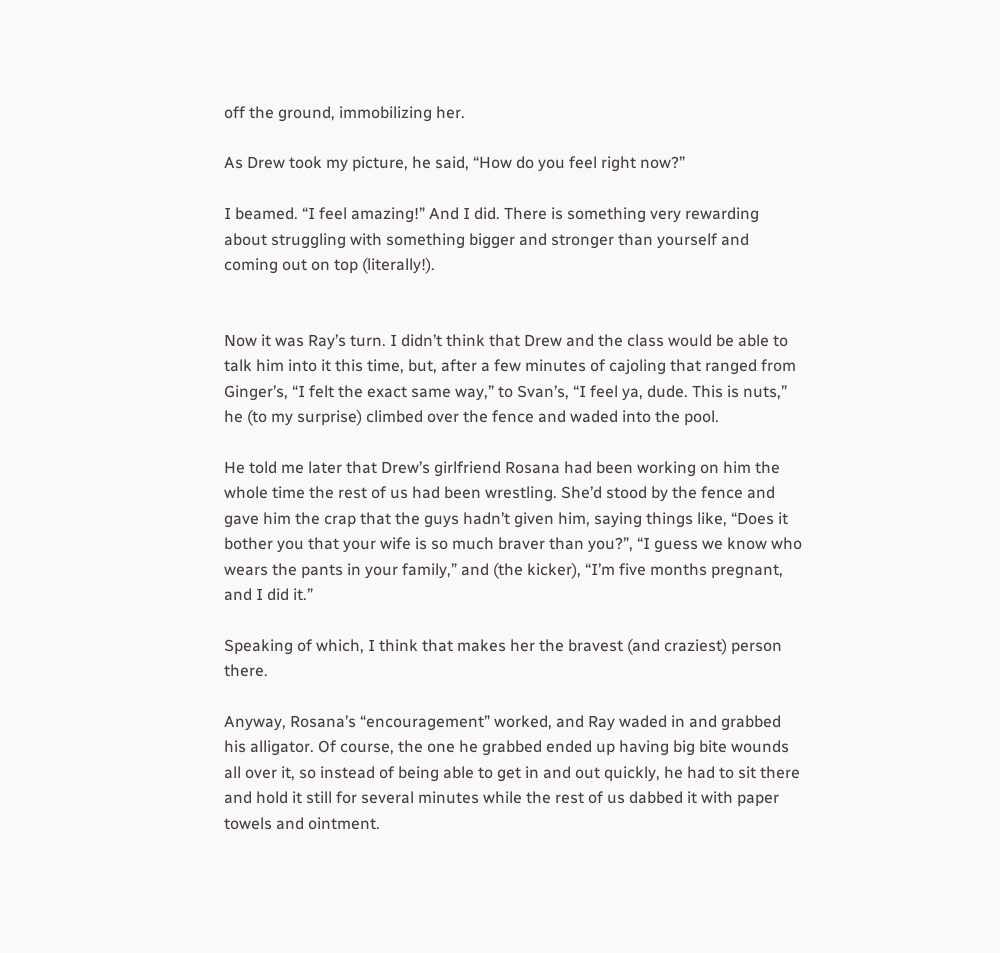off the ground, immobilizing her.

As Drew took my picture, he said, “How do you feel right now?”

I beamed. “I feel amazing!” And I did. There is something very rewarding about struggling with something bigger and stronger than yourself and coming out on top (literally!).


Now it was Ray’s turn. I didn’t think that Drew and the class would be able to talk him into it this time, but, after a few minutes of cajoling that ranged from Ginger’s, “I felt the exact same way,” to Svan’s, “I feel ya, dude. This is nuts,” he (to my surprise) climbed over the fence and waded into the pool.

He told me later that Drew’s girlfriend Rosana had been working on him the whole time the rest of us had been wrestling. She’d stood by the fence and gave him the crap that the guys hadn’t given him, saying things like, “Does it bother you that your wife is so much braver than you?”, “I guess we know who wears the pants in your family,” and (the kicker), “I’m five months pregnant, and I did it.”

Speaking of which, I think that makes her the bravest (and craziest) person there.

Anyway, Rosana’s “encouragement” worked, and Ray waded in and grabbed his alligator. Of course, the one he grabbed ended up having big bite wounds all over it, so instead of being able to get in and out quickly, he had to sit there and hold it still for several minutes while the rest of us dabbed it with paper towels and ointment.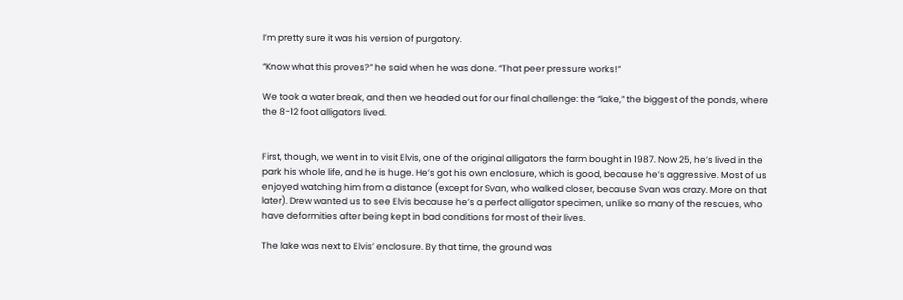I’m pretty sure it was his version of purgatory.

“Know what this proves?” he said when he was done. “That peer pressure works!”

We took a water break, and then we headed out for our final challenge: the “lake,” the biggest of the ponds, where the 8-12 foot alligators lived.


First, though, we went in to visit Elvis, one of the original alligators the farm bought in 1987. Now 25, he’s lived in the park his whole life, and he is huge. He’s got his own enclosure, which is good, because he’s aggressive. Most of us enjoyed watching him from a distance (except for Svan, who walked closer, because Svan was crazy. More on that later). Drew wanted us to see Elvis because he’s a perfect alligator specimen, unlike so many of the rescues, who have deformities after being kept in bad conditions for most of their lives.

The lake was next to Elvis’ enclosure. By that time, the ground was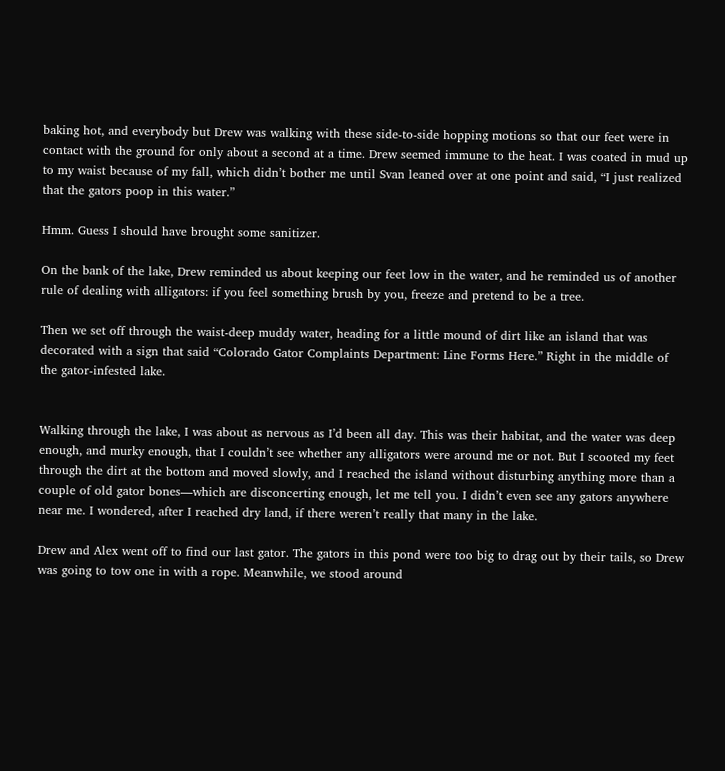baking hot, and everybody but Drew was walking with these side-to-side hopping motions so that our feet were in contact with the ground for only about a second at a time. Drew seemed immune to the heat. I was coated in mud up to my waist because of my fall, which didn’t bother me until Svan leaned over at one point and said, “I just realized that the gators poop in this water.”

Hmm. Guess I should have brought some sanitizer.

On the bank of the lake, Drew reminded us about keeping our feet low in the water, and he reminded us of another rule of dealing with alligators: if you feel something brush by you, freeze and pretend to be a tree.

Then we set off through the waist-deep muddy water, heading for a little mound of dirt like an island that was decorated with a sign that said “Colorado Gator Complaints Department: Line Forms Here.” Right in the middle of the gator-infested lake.


Walking through the lake, I was about as nervous as I’d been all day. This was their habitat, and the water was deep enough, and murky enough, that I couldn’t see whether any alligators were around me or not. But I scooted my feet through the dirt at the bottom and moved slowly, and I reached the island without disturbing anything more than a couple of old gator bones—which are disconcerting enough, let me tell you. I didn’t even see any gators anywhere near me. I wondered, after I reached dry land, if there weren’t really that many in the lake.

Drew and Alex went off to find our last gator. The gators in this pond were too big to drag out by their tails, so Drew was going to tow one in with a rope. Meanwhile, we stood around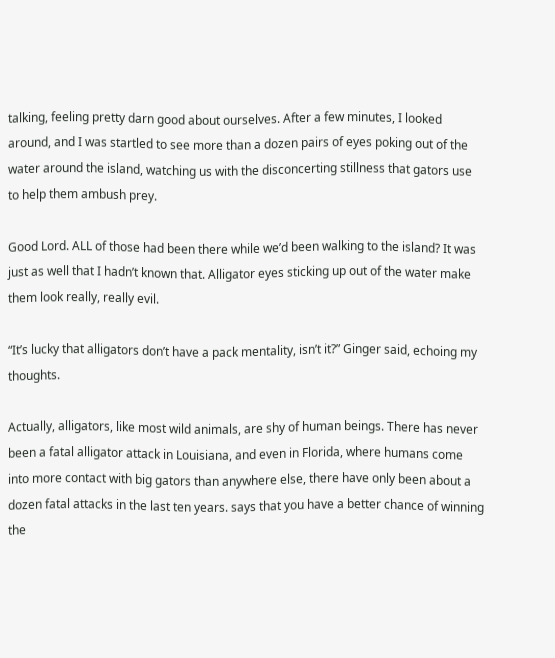talking, feeling pretty darn good about ourselves. After a few minutes, I looked around, and I was startled to see more than a dozen pairs of eyes poking out of the water around the island, watching us with the disconcerting stillness that gators use to help them ambush prey.

Good Lord. ALL of those had been there while we’d been walking to the island? It was just as well that I hadn’t known that. Alligator eyes sticking up out of the water make them look really, really evil.

“It’s lucky that alligators don’t have a pack mentality, isn’t it?” Ginger said, echoing my thoughts.

Actually, alligators, like most wild animals, are shy of human beings. There has never been a fatal alligator attack in Louisiana, and even in Florida, where humans come into more contact with big gators than anywhere else, there have only been about a dozen fatal attacks in the last ten years. says that you have a better chance of winning the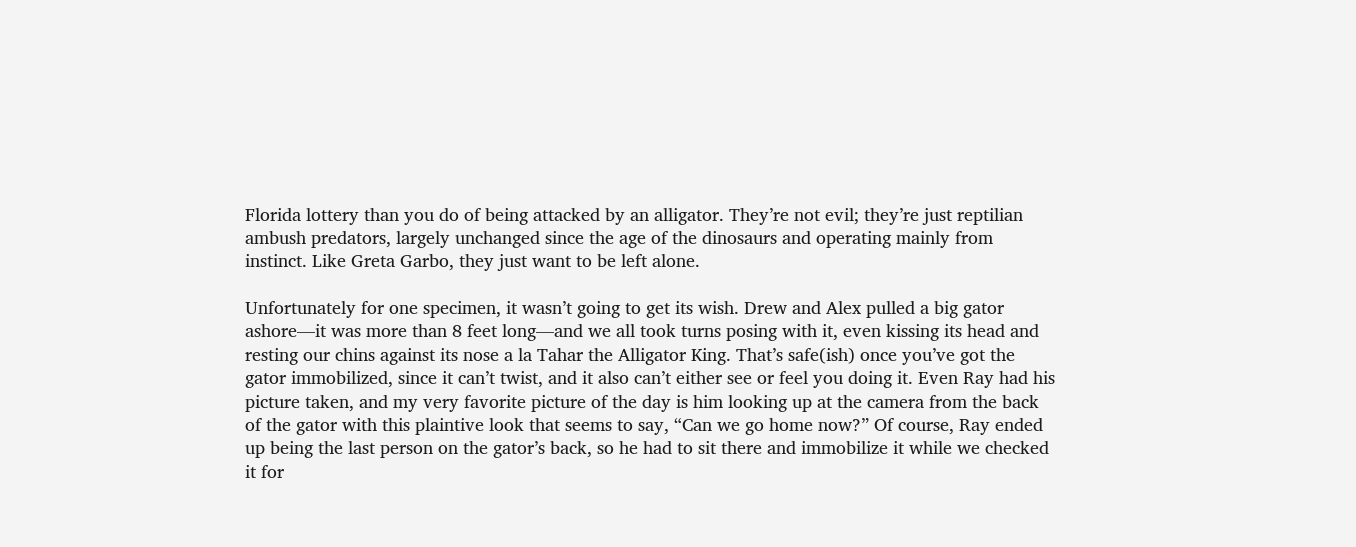Florida lottery than you do of being attacked by an alligator. They’re not evil; they’re just reptilian ambush predators, largely unchanged since the age of the dinosaurs and operating mainly from instinct. Like Greta Garbo, they just want to be left alone.

Unfortunately for one specimen, it wasn’t going to get its wish. Drew and Alex pulled a big gator ashore—it was more than 8 feet long—and we all took turns posing with it, even kissing its head and resting our chins against its nose a la Tahar the Alligator King. That’s safe(ish) once you’ve got the gator immobilized, since it can’t twist, and it also can’t either see or feel you doing it. Even Ray had his picture taken, and my very favorite picture of the day is him looking up at the camera from the back of the gator with this plaintive look that seems to say, “Can we go home now?” Of course, Ray ended up being the last person on the gator’s back, so he had to sit there and immobilize it while we checked it for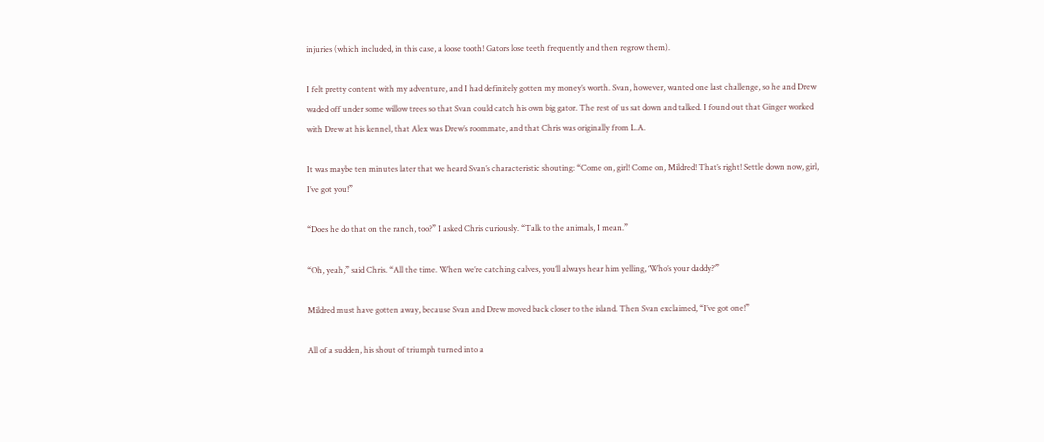injuries (which included, in this case, a loose tooth! Gators lose teeth frequently and then regrow them).

I felt pretty content with my adventure, and I had definitely gotten my money’s worth. Svan, however, wanted one last challenge, so he and Drew waded off under some willow trees so that Svan could catch his own big gator. The rest of us sat down and talked. I found out that Ginger worked with Drew at his kennel, that Alex was Drew’s roommate, and that Chris was originally from L.A.

It was maybe ten minutes later that we heard Svan’s characteristic shouting: “Come on, girl! Come on, Mildred! That’s right! Settle down now, girl, I’ve got you!”

“Does he do that on the ranch, too?” I asked Chris curiously. “Talk to the animals, I mean.”

“Oh, yeah,” said Chris. “All the time. When we’re catching calves, you’ll always hear him yelling, ‘Who’s your daddy?’”

Mildred must have gotten away, because Svan and Drew moved back closer to the island. Then Svan exclaimed, “I’ve got one!”

All of a sudden, his shout of triumph turned into a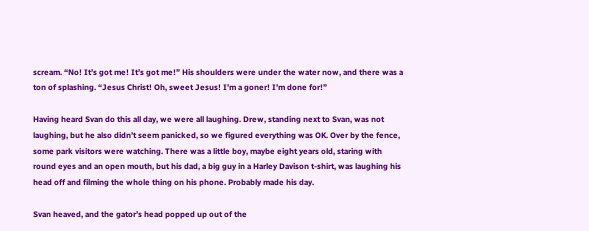scream. “No! It’s got me! It’s got me!” His shoulders were under the water now, and there was a ton of splashing. “Jesus Christ! Oh, sweet Jesus! I’m a goner! I’m done for!”

Having heard Svan do this all day, we were all laughing. Drew, standing next to Svan, was not laughing, but he also didn’t seem panicked, so we figured everything was OK. Over by the fence, some park visitors were watching. There was a little boy, maybe eight years old, staring with round eyes and an open mouth, but his dad, a big guy in a Harley Davison t-shirt, was laughing his head off and filming the whole thing on his phone. Probably made his day.

Svan heaved, and the gator’s head popped up out of the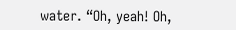water. “Oh, yeah! Oh,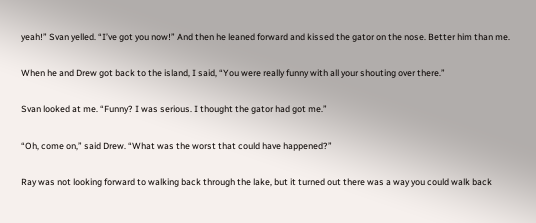yeah!” Svan yelled. “I’ve got you now!” And then he leaned forward and kissed the gator on the nose. Better him than me.

When he and Drew got back to the island, I said, “You were really funny with all your shouting over there.”

Svan looked at me. “Funny? I was serious. I thought the gator had got me.”

“Oh, come on,” said Drew. “What was the worst that could have happened?”

Ray was not looking forward to walking back through the lake, but it turned out there was a way you could walk back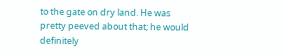to the gate on dry land. He was pretty peeved about that; he would definitely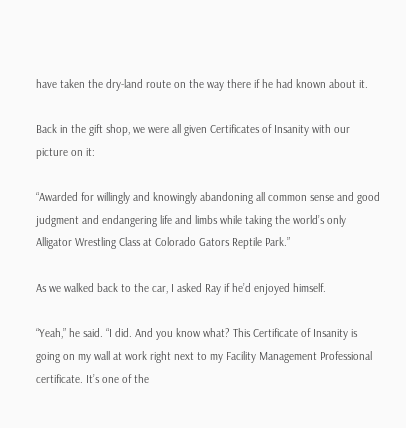have taken the dry-land route on the way there if he had known about it.

Back in the gift shop, we were all given Certificates of Insanity with our picture on it:

“Awarded for willingly and knowingly abandoning all common sense and good judgment and endangering life and limbs while taking the world’s only Alligator Wrestling Class at Colorado Gators Reptile Park.”

As we walked back to the car, I asked Ray if he’d enjoyed himself.

“Yeah,” he said. “I did. And you know what? This Certificate of Insanity is going on my wall at work right next to my Facility Management Professional certificate. It’s one of the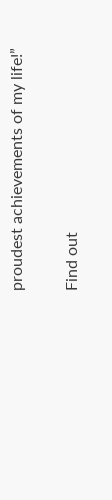proudest achievements of my life!”

Find out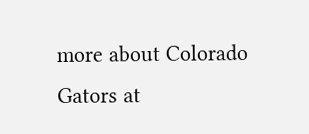more about Colorado Gators at